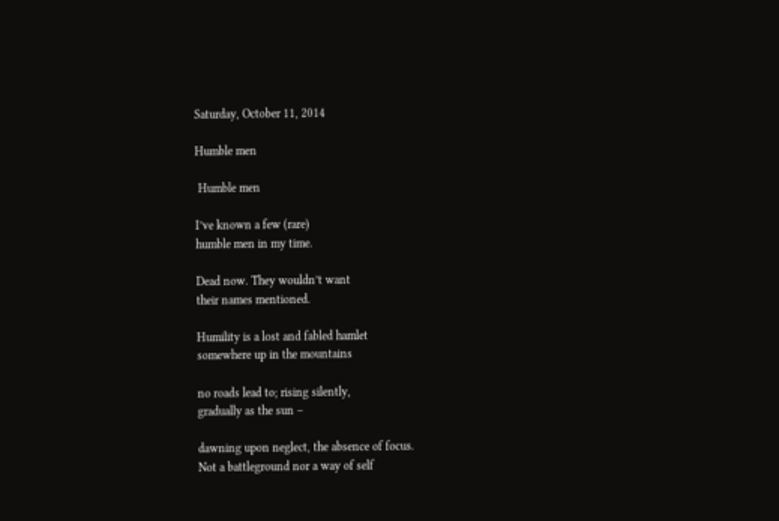Saturday, October 11, 2014

Humble men

 Humble men

I’ve known a few (rare)
humble men in my time.

Dead now. They wouldn’t want
their names mentioned.

Humility is a lost and fabled hamlet
somewhere up in the mountains

no roads lead to; rising silently,
gradually as the sun –

dawning upon neglect, the absence of focus.
Not a battleground nor a way of self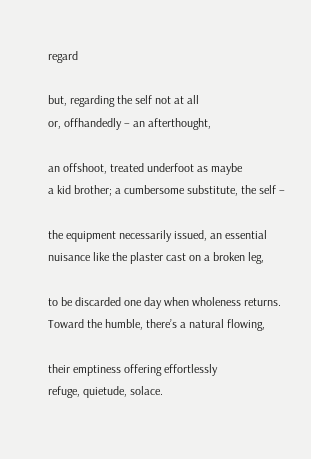regard

but, regarding the self not at all
or, offhandedly – an afterthought,

an offshoot, treated underfoot as maybe
a kid brother; a cumbersome substitute, the self –

the equipment necessarily issued, an essential
nuisance like the plaster cast on a broken leg,

to be discarded one day when wholeness returns.
Toward the humble, there’s a natural flowing,

their emptiness offering effortlessly
refuge, quietude, solace.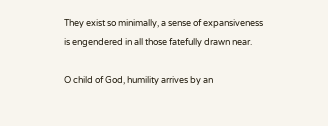They exist so minimally, a sense of expansiveness
is engendered in all those fatefully drawn near.

O child of God, humility arrives by an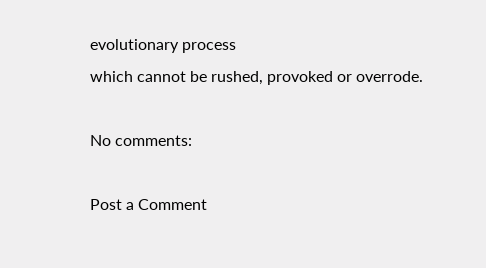evolutionary process
which cannot be rushed, provoked or overrode.

No comments:

Post a Comment